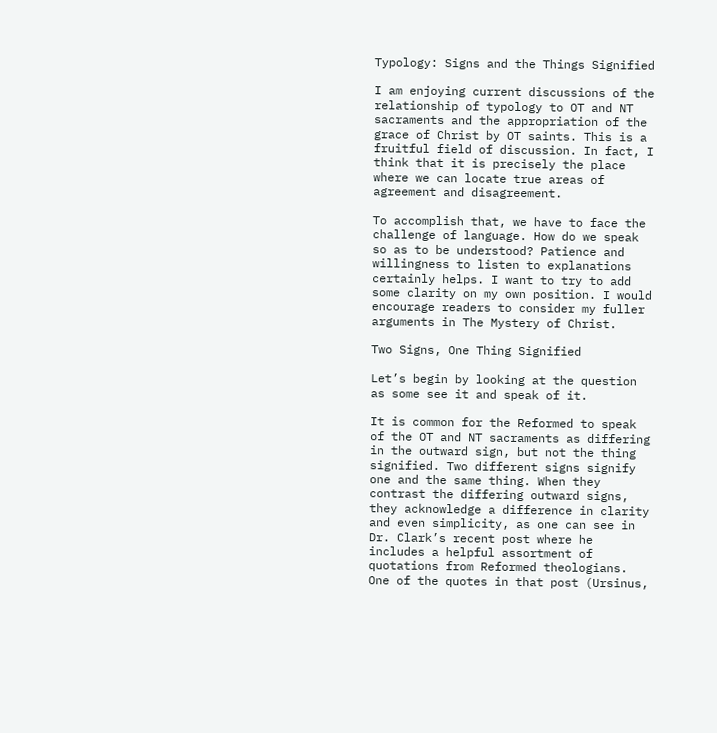Typology: Signs and the Things Signified

I am enjoying current discussions of the relationship of typology to OT and NT sacraments and the appropriation of the grace of Christ by OT saints. This is a fruitful field of discussion. In fact, I think that it is precisely the place where we can locate true areas of agreement and disagreement.

To accomplish that, we have to face the challenge of language. How do we speak so as to be understood? Patience and willingness to listen to explanations certainly helps. I want to try to add some clarity on my own position. I would encourage readers to consider my fuller arguments in The Mystery of Christ.

Two Signs, One Thing Signified

Let’s begin by looking at the question as some see it and speak of it.

It is common for the Reformed to speak of the OT and NT sacraments as differing in the outward sign, but not the thing signified. Two different signs signify one and the same thing. When they contrast the differing outward signs, they acknowledge a difference in clarity and even simplicity, as one can see in Dr. Clark’s recent post where he includes a helpful assortment of quotations from Reformed theologians. One of the quotes in that post (Ursinus,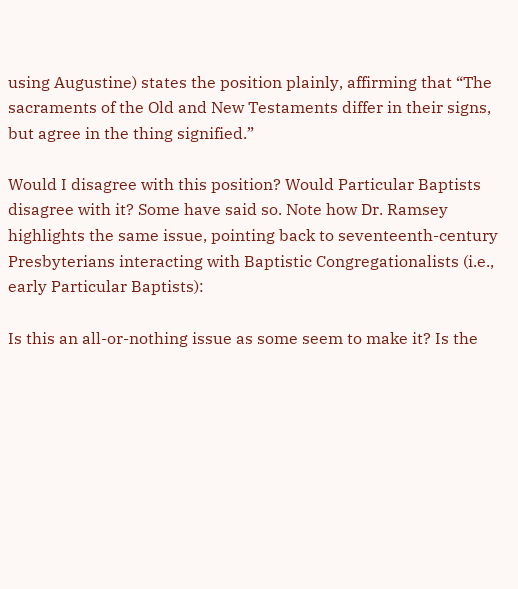using Augustine) states the position plainly, affirming that “The sacraments of the Old and New Testaments differ in their signs, but agree in the thing signified.”

Would I disagree with this position? Would Particular Baptists disagree with it? Some have said so. Note how Dr. Ramsey highlights the same issue, pointing back to seventeenth-century Presbyterians interacting with Baptistic Congregationalists (i.e., early Particular Baptists):

Is this an all-or-nothing issue as some seem to make it? Is the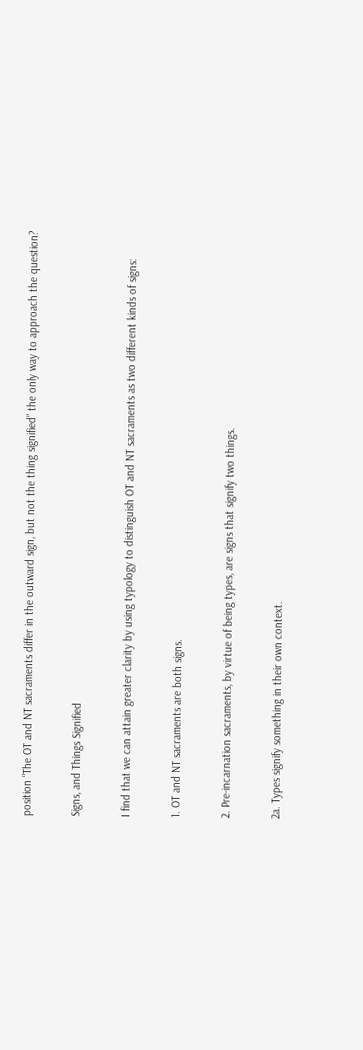position “The OT and NT sacraments differ in the outward sign, but not the thing signified” the only way to approach the question?

Signs, and Things Signified

I find that we can attain greater clarity by using typology to distinguish OT and NT sacraments as two different kinds of signs:

1. OT and NT sacraments are both signs.

2. Pre-incarnation sacraments, by virtue of being types, are signs that signify two things.

2a. Types signify something in their own context.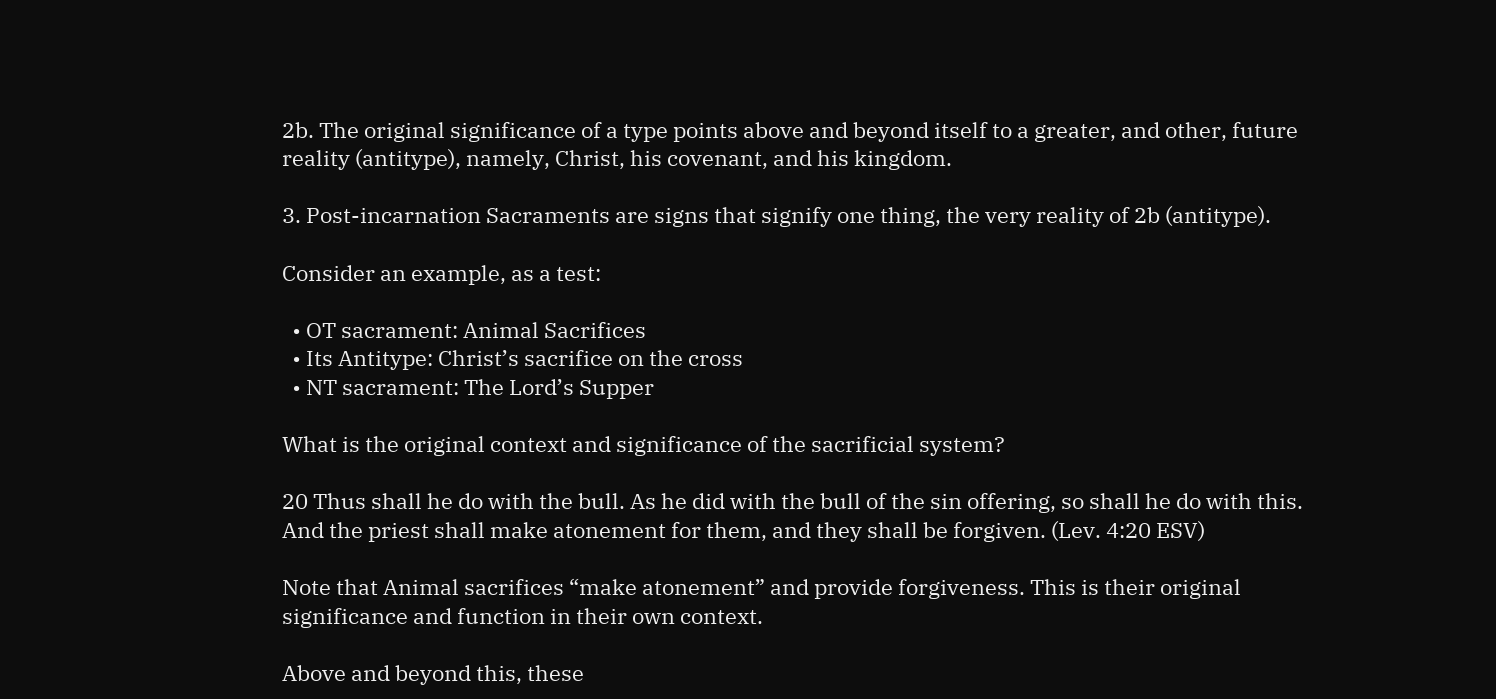2b. The original significance of a type points above and beyond itself to a greater, and other, future reality (antitype), namely, Christ, his covenant, and his kingdom.

3. Post-incarnation Sacraments are signs that signify one thing, the very reality of 2b (antitype).

Consider an example, as a test:

  • OT sacrament: Animal Sacrifices
  • Its Antitype: Christ’s sacrifice on the cross
  • NT sacrament: The Lord’s Supper

What is the original context and significance of the sacrificial system?

20 Thus shall he do with the bull. As he did with the bull of the sin offering, so shall he do with this. And the priest shall make atonement for them, and they shall be forgiven. (Lev. 4:20 ESV)

Note that Animal sacrifices “make atonement” and provide forgiveness. This is their original significance and function in their own context.

Above and beyond this, these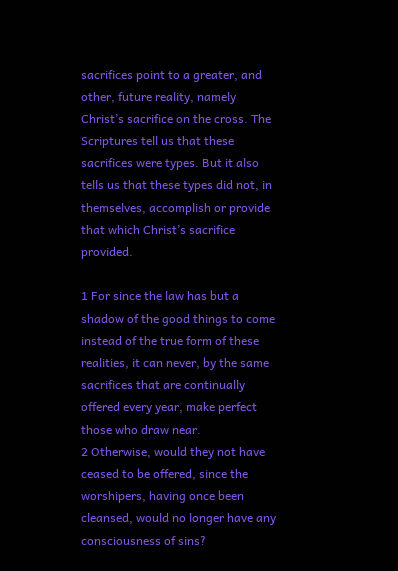sacrifices point to a greater, and other, future reality, namely Christ’s sacrifice on the cross. The Scriptures tell us that these sacrifices were types. But it also tells us that these types did not, in themselves, accomplish or provide that which Christ’s sacrifice provided.

1 For since the law has but a shadow of the good things to come instead of the true form of these realities, it can never, by the same sacrifices that are continually offered every year, make perfect those who draw near.
2 Otherwise, would they not have ceased to be offered, since the worshipers, having once been cleansed, would no longer have any consciousness of sins?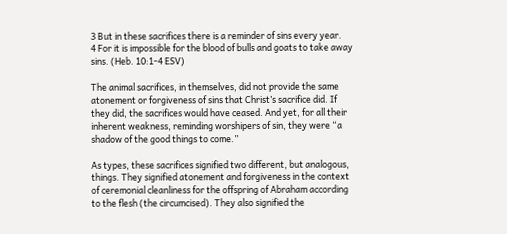3 But in these sacrifices there is a reminder of sins every year.
4 For it is impossible for the blood of bulls and goats to take away sins. (Heb. 10:1-4 ESV)

The animal sacrifices, in themselves, did not provide the same atonement or forgiveness of sins that Christ’s sacrifice did. If they did, the sacrifices would have ceased. And yet, for all their inherent weakness, reminding worshipers of sin, they were “a shadow of the good things to come.”

As types, these sacrifices signified two different, but analogous, things. They signified atonement and forgiveness in the context of ceremonial cleanliness for the offspring of Abraham according to the flesh (the circumcised). They also signified the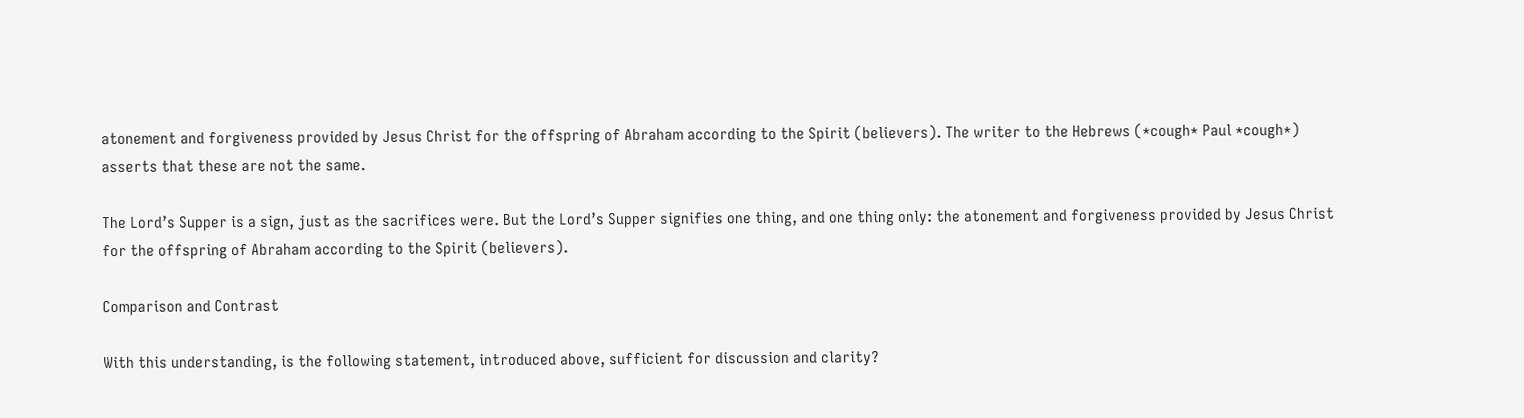atonement and forgiveness provided by Jesus Christ for the offspring of Abraham according to the Spirit (believers). The writer to the Hebrews (*cough* Paul *cough*) asserts that these are not the same.

The Lord’s Supper is a sign, just as the sacrifices were. But the Lord’s Supper signifies one thing, and one thing only: the atonement and forgiveness provided by Jesus Christ for the offspring of Abraham according to the Spirit (believers).

Comparison and Contrast

With this understanding, is the following statement, introduced above, sufficient for discussion and clarity?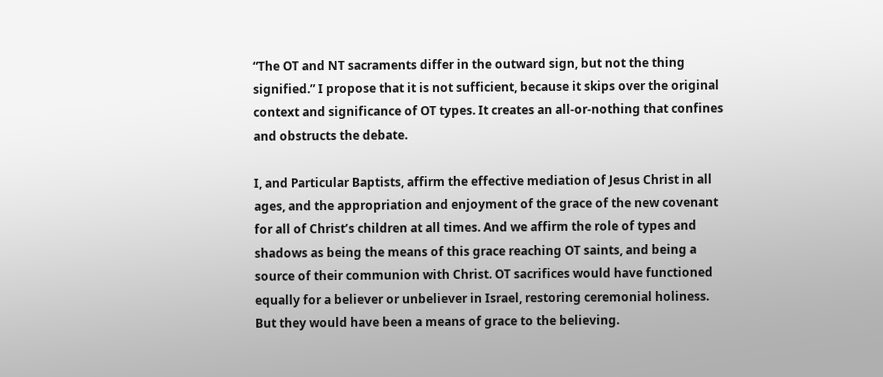“The OT and NT sacraments differ in the outward sign, but not the thing signified.” I propose that it is not sufficient, because it skips over the original context and significance of OT types. It creates an all-or-nothing that confines and obstructs the debate.

I, and Particular Baptists, affirm the effective mediation of Jesus Christ in all ages, and the appropriation and enjoyment of the grace of the new covenant for all of Christ’s children at all times. And we affirm the role of types and shadows as being the means of this grace reaching OT saints, and being a source of their communion with Christ. OT sacrifices would have functioned equally for a believer or unbeliever in Israel, restoring ceremonial holiness. But they would have been a means of grace to the believing.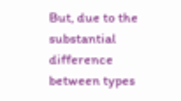But, due to the substantial difference between types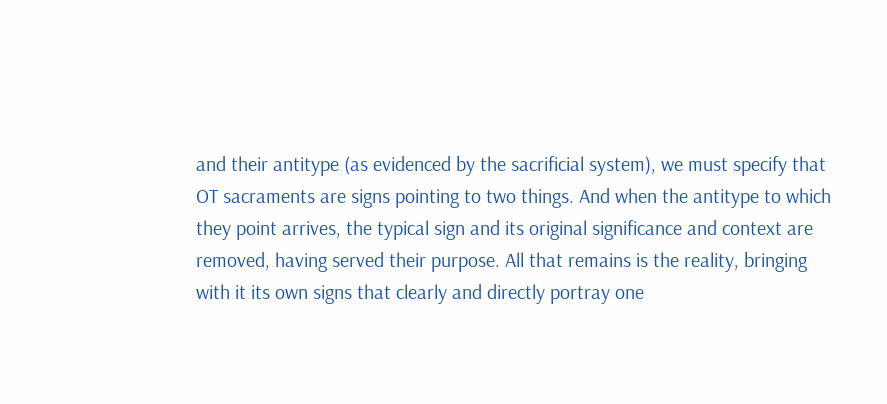and their antitype (as evidenced by the sacrificial system), we must specify that OT sacraments are signs pointing to two things. And when the antitype to which they point arrives, the typical sign and its original significance and context are removed, having served their purpose. All that remains is the reality, bringing with it its own signs that clearly and directly portray one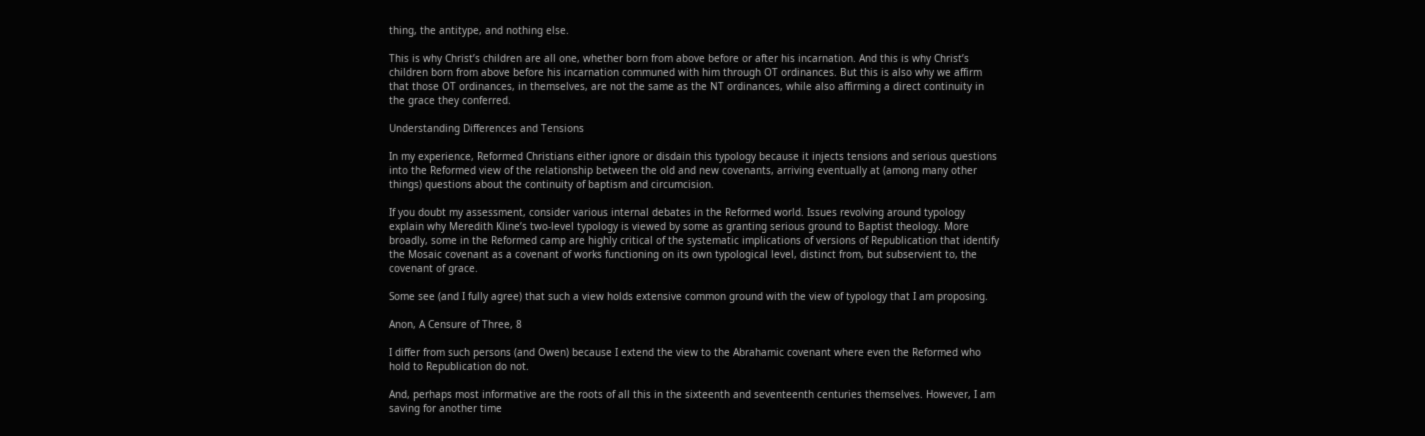thing, the antitype, and nothing else.

This is why Christ’s children are all one, whether born from above before or after his incarnation. And this is why Christ’s children born from above before his incarnation communed with him through OT ordinances. But this is also why we affirm that those OT ordinances, in themselves, are not the same as the NT ordinances, while also affirming a direct continuity in the grace they conferred.

Understanding Differences and Tensions

In my experience, Reformed Christians either ignore or disdain this typology because it injects tensions and serious questions into the Reformed view of the relationship between the old and new covenants, arriving eventually at (among many other things) questions about the continuity of baptism and circumcision.

If you doubt my assessment, consider various internal debates in the Reformed world. Issues revolving around typology explain why Meredith Kline’s two-level typology is viewed by some as granting serious ground to Baptist theology. More broadly, some in the Reformed camp are highly critical of the systematic implications of versions of Republication that identify the Mosaic covenant as a covenant of works functioning on its own typological level, distinct from, but subservient to, the covenant of grace.

Some see (and I fully agree) that such a view holds extensive common ground with the view of typology that I am proposing.

Anon, A Censure of Three, 8

I differ from such persons (and Owen) because I extend the view to the Abrahamic covenant where even the Reformed who hold to Republication do not.

And, perhaps most informative are the roots of all this in the sixteenth and seventeenth centuries themselves. However, I am saving for another time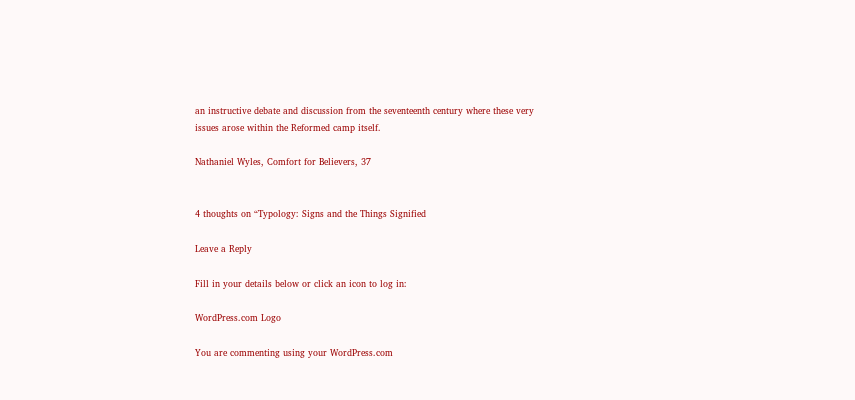an instructive debate and discussion from the seventeenth century where these very issues arose within the Reformed camp itself.

Nathaniel Wyles, Comfort for Believers, 37


4 thoughts on “Typology: Signs and the Things Signified

Leave a Reply

Fill in your details below or click an icon to log in:

WordPress.com Logo

You are commenting using your WordPress.com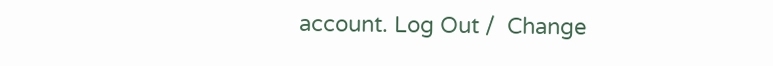account. Log Out /  Change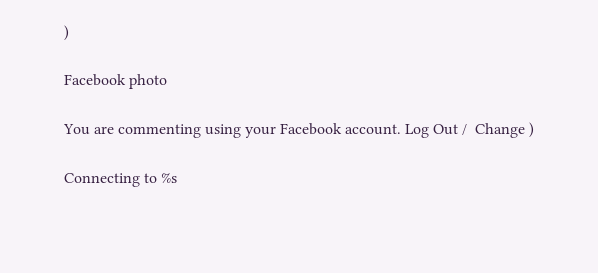)

Facebook photo

You are commenting using your Facebook account. Log Out /  Change )

Connecting to %s